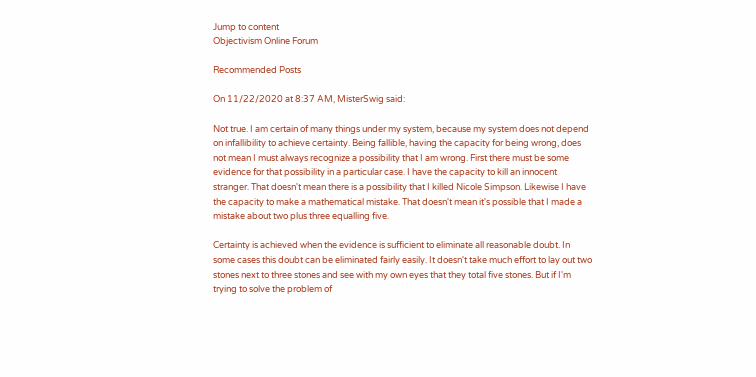Jump to content
Objectivism Online Forum

Recommended Posts

On 11/22/2020 at 8:37 AM, MisterSwig said:

Not true. I am certain of many things under my system, because my system does not depend on infallibility to achieve certainty. Being fallible, having the capacity for being wrong, does not mean I must always recognize a possibility that I am wrong. First there must be some evidence for that possibility in a particular case. I have the capacity to kill an innocent stranger. That doesn't mean there is a possibility that I killed Nicole Simpson. Likewise I have the capacity to make a mathematical mistake. That doesn't mean it's possible that I made a mistake about two plus three equalling five.

Certainty is achieved when the evidence is sufficient to eliminate all reasonable doubt. In some cases this doubt can be eliminated fairly easily. It doesn't take much effort to lay out two stones next to three stones and see with my own eyes that they total five stones. But if I'm trying to solve the problem of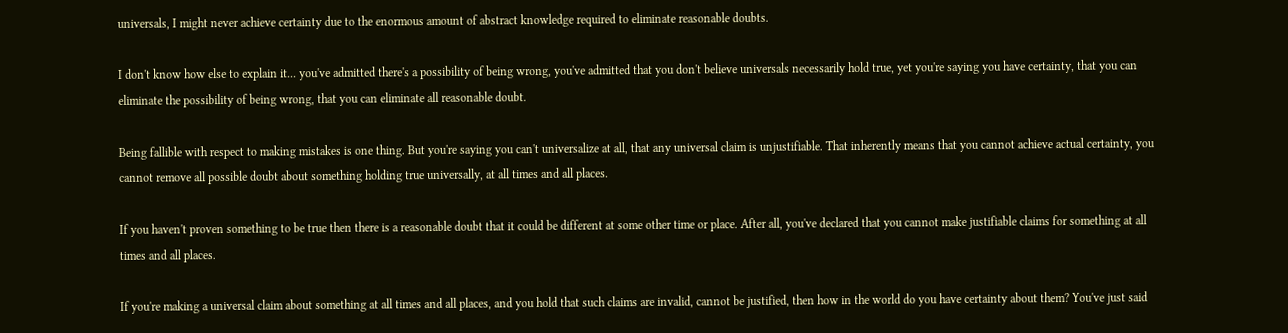universals, I might never achieve certainty due to the enormous amount of abstract knowledge required to eliminate reasonable doubts.

I don't know how else to explain it... you've admitted there's a possibility of being wrong, you've admitted that you don't believe universals necessarily hold true, yet you're saying you have certainty, that you can eliminate the possibility of being wrong, that you can eliminate all reasonable doubt.

Being fallible with respect to making mistakes is one thing. But you're saying you can't universalize at all, that any universal claim is unjustifiable. That inherently means that you cannot achieve actual certainty, you cannot remove all possible doubt about something holding true universally, at all times and all places.

If you haven't proven something to be true then there is a reasonable doubt that it could be different at some other time or place. After all, you've declared that you cannot make justifiable claims for something at all times and all places.

If you're making a universal claim about something at all times and all places, and you hold that such claims are invalid, cannot be justified, then how in the world do you have certainty about them? You've just said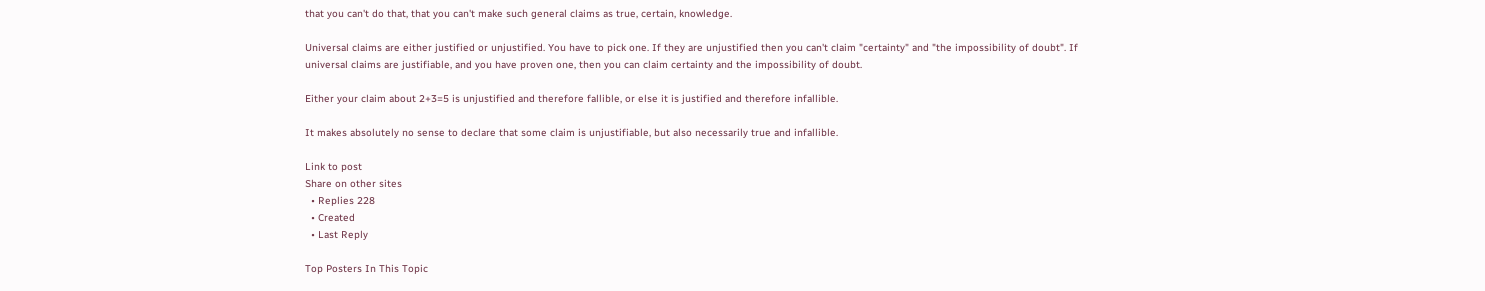that you can't do that, that you can't make such general claims as true, certain, knowledge.

Universal claims are either justified or unjustified. You have to pick one. If they are unjustified then you can't claim "certainty" and "the impossibility of doubt". If universal claims are justifiable, and you have proven one, then you can claim certainty and the impossibility of doubt.

Either your claim about 2+3=5 is unjustified and therefore fallible, or else it is justified and therefore infallible.

It makes absolutely no sense to declare that some claim is unjustifiable, but also necessarily true and infallible.

Link to post
Share on other sites
  • Replies 228
  • Created
  • Last Reply

Top Posters In This Topic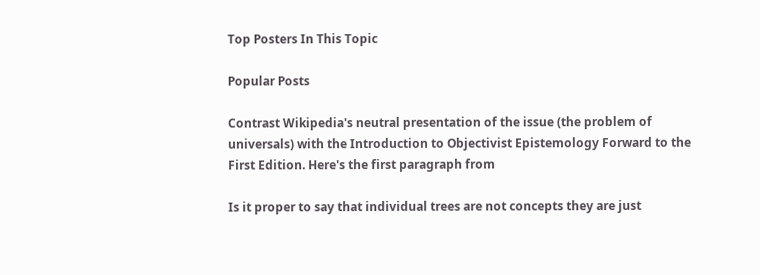Top Posters In This Topic

Popular Posts

Contrast Wikipedia's neutral presentation of the issue (the problem of universals) with the Introduction to Objectivist Epistemology Forward to the First Edition. Here's the first paragraph from

Is it proper to say that individual trees are not concepts they are just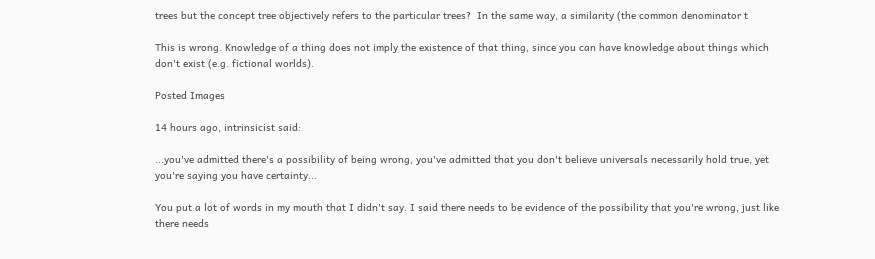trees but the concept tree objectively refers to the particular trees?  In the same way, a similarity (the common denominator t

This is wrong. Knowledge of a thing does not imply the existence of that thing, since you can have knowledge about things which don't exist (e.g. fictional worlds).

Posted Images

14 hours ago, intrinsicist said:

...you've admitted there's a possibility of being wrong, you've admitted that you don't believe universals necessarily hold true, yet you're saying you have certainty...

You put a lot of words in my mouth that I didn't say. I said there needs to be evidence of the possibility that you're wrong, just like there needs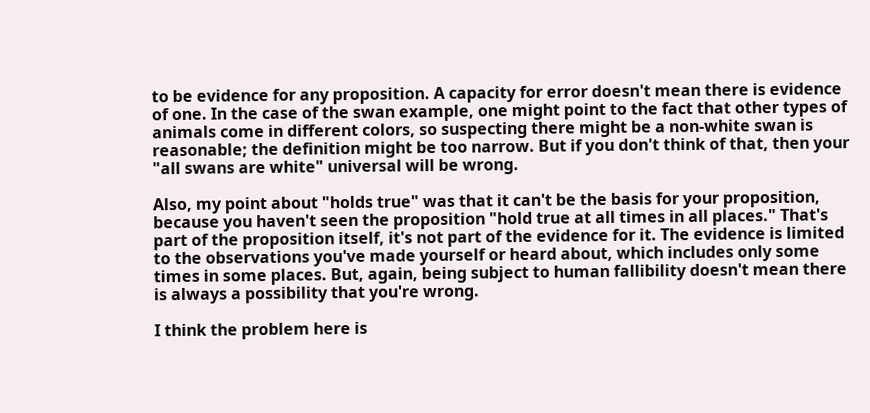to be evidence for any proposition. A capacity for error doesn't mean there is evidence of one. In the case of the swan example, one might point to the fact that other types of animals come in different colors, so suspecting there might be a non-white swan is reasonable; the definition might be too narrow. But if you don't think of that, then your "all swans are white" universal will be wrong.

Also, my point about "holds true" was that it can't be the basis for your proposition, because you haven't seen the proposition "hold true at all times in all places." That's part of the proposition itself, it's not part of the evidence for it. The evidence is limited to the observations you've made yourself or heard about, which includes only some times in some places. But, again, being subject to human fallibility doesn't mean there is always a possibility that you're wrong.

I think the problem here is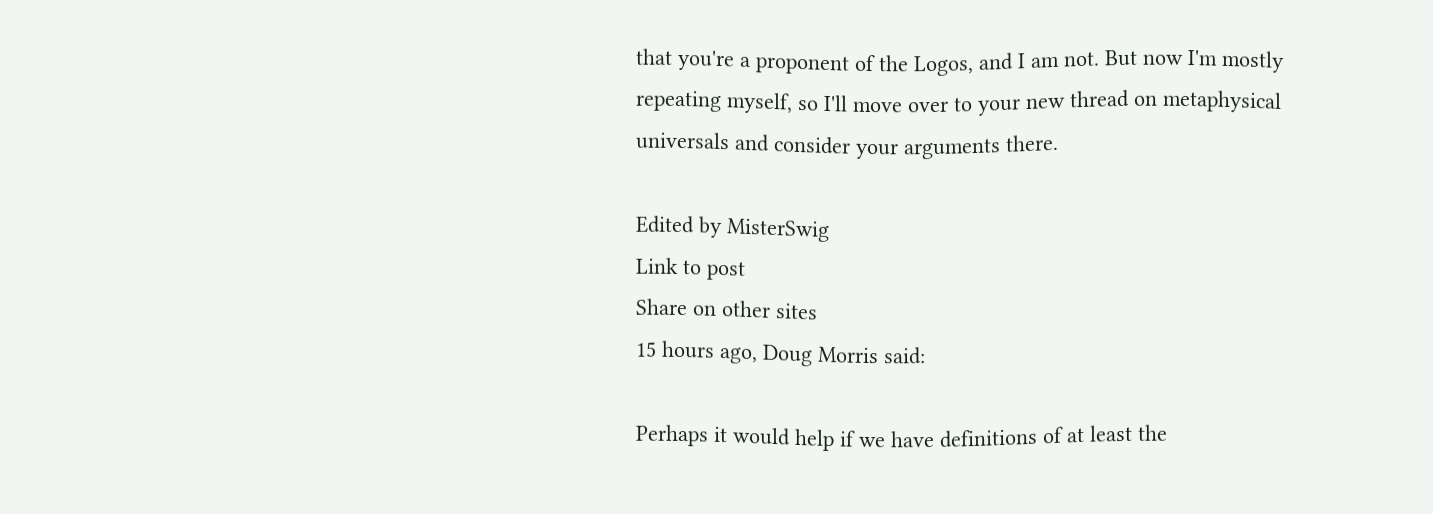that you're a proponent of the Logos, and I am not. But now I'm mostly repeating myself, so I'll move over to your new thread on metaphysical universals and consider your arguments there.

Edited by MisterSwig
Link to post
Share on other sites
15 hours ago, Doug Morris said:

Perhaps it would help if we have definitions of at least the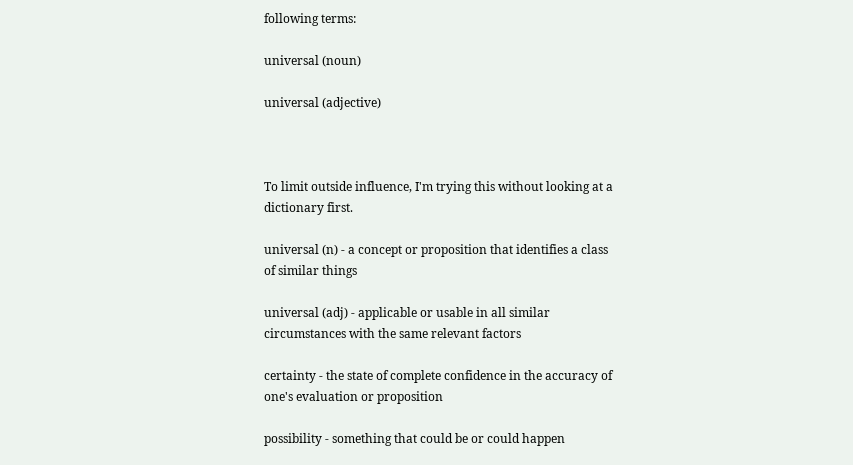following terms:

universal (noun)

universal (adjective)



To limit outside influence, I'm trying this without looking at a dictionary first.

universal (n) - a concept or proposition that identifies a class of similar things

universal (adj) - applicable or usable in all similar circumstances with the same relevant factors

certainty - the state of complete confidence in the accuracy of one's evaluation or proposition

possibility - something that could be or could happen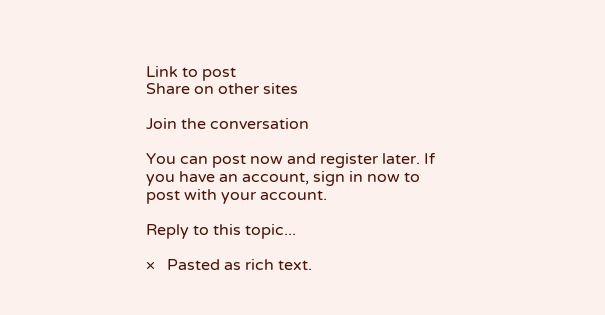Link to post
Share on other sites

Join the conversation

You can post now and register later. If you have an account, sign in now to post with your account.

Reply to this topic...

×   Pasted as rich text.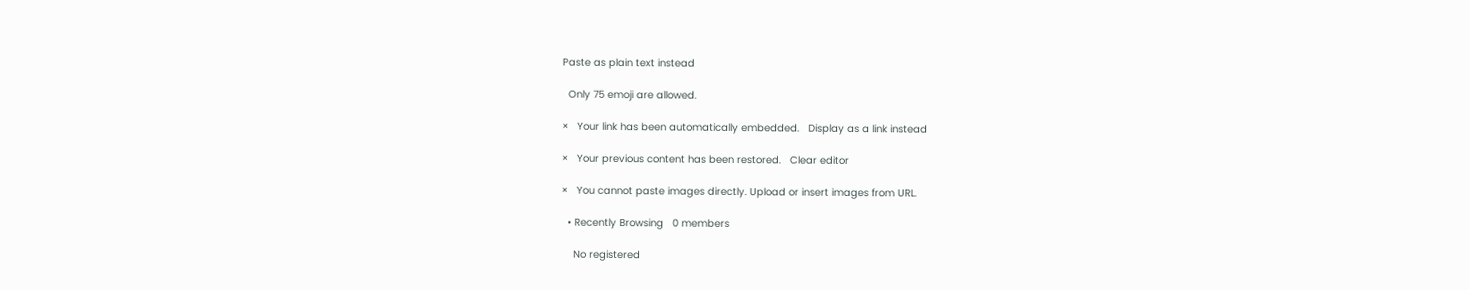Paste as plain text instead

  Only 75 emoji are allowed.

×   Your link has been automatically embedded.   Display as a link instead

×   Your previous content has been restored.   Clear editor

×   You cannot paste images directly. Upload or insert images from URL.

  • Recently Browsing   0 members

    No registered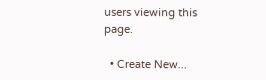users viewing this page.

  • Create New...